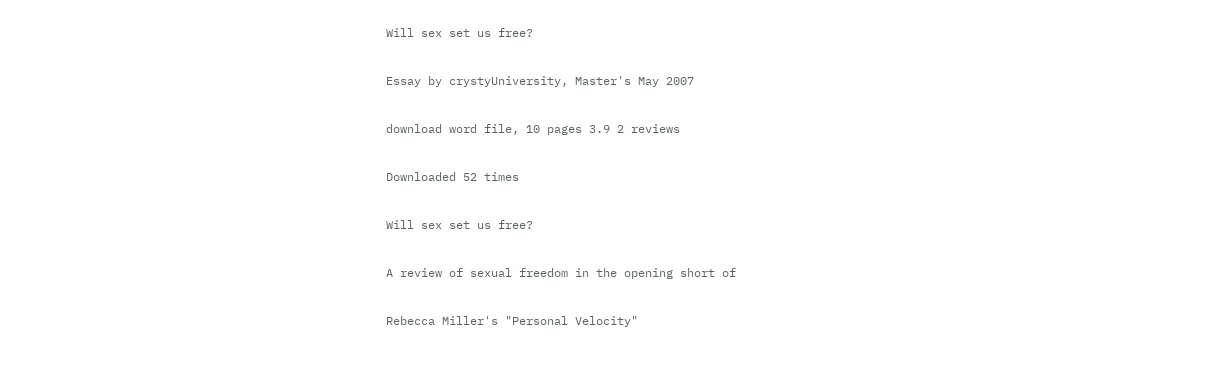Will sex set us free?

Essay by crystyUniversity, Master's May 2007

download word file, 10 pages 3.9 2 reviews

Downloaded 52 times

Will sex set us free?

A review of sexual freedom in the opening short of

Rebecca Miller's "Personal Velocity"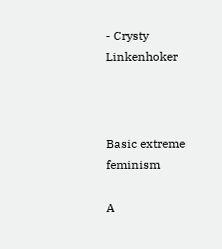- Crysty Linkenhoker



Basic extreme feminism

A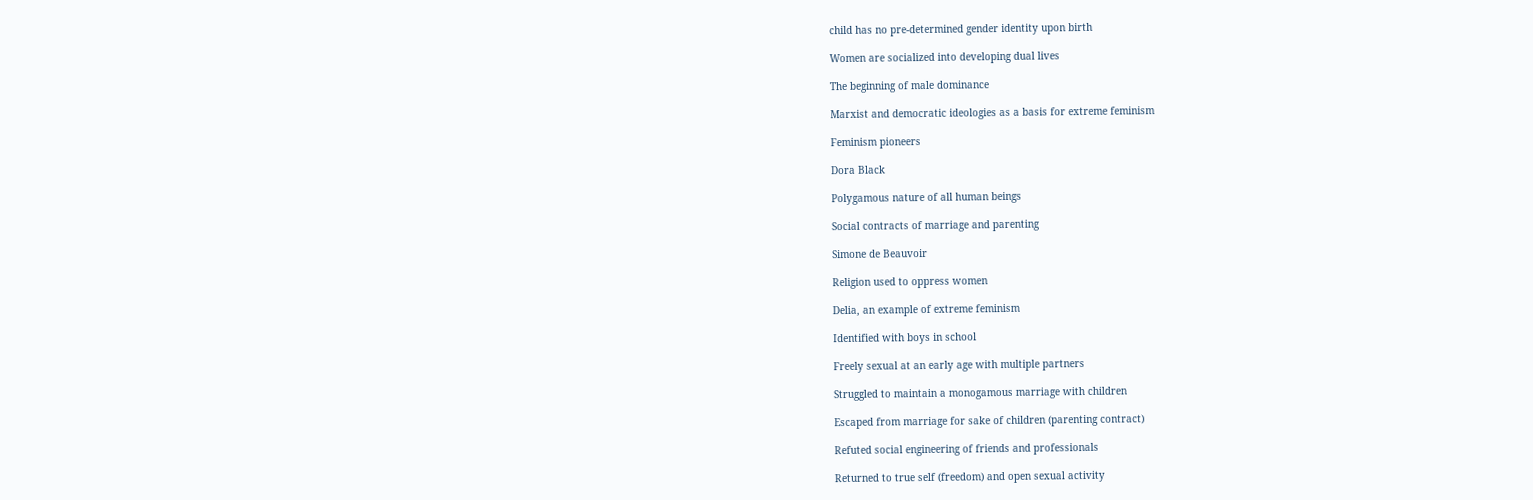child has no pre-determined gender identity upon birth

Women are socialized into developing dual lives

The beginning of male dominance

Marxist and democratic ideologies as a basis for extreme feminism

Feminism pioneers

Dora Black

Polygamous nature of all human beings

Social contracts of marriage and parenting

Simone de Beauvoir

Religion used to oppress women

Delia, an example of extreme feminism

Identified with boys in school

Freely sexual at an early age with multiple partners

Struggled to maintain a monogamous marriage with children

Escaped from marriage for sake of children (parenting contract)

Refuted social engineering of friends and professionals

Returned to true self (freedom) and open sexual activity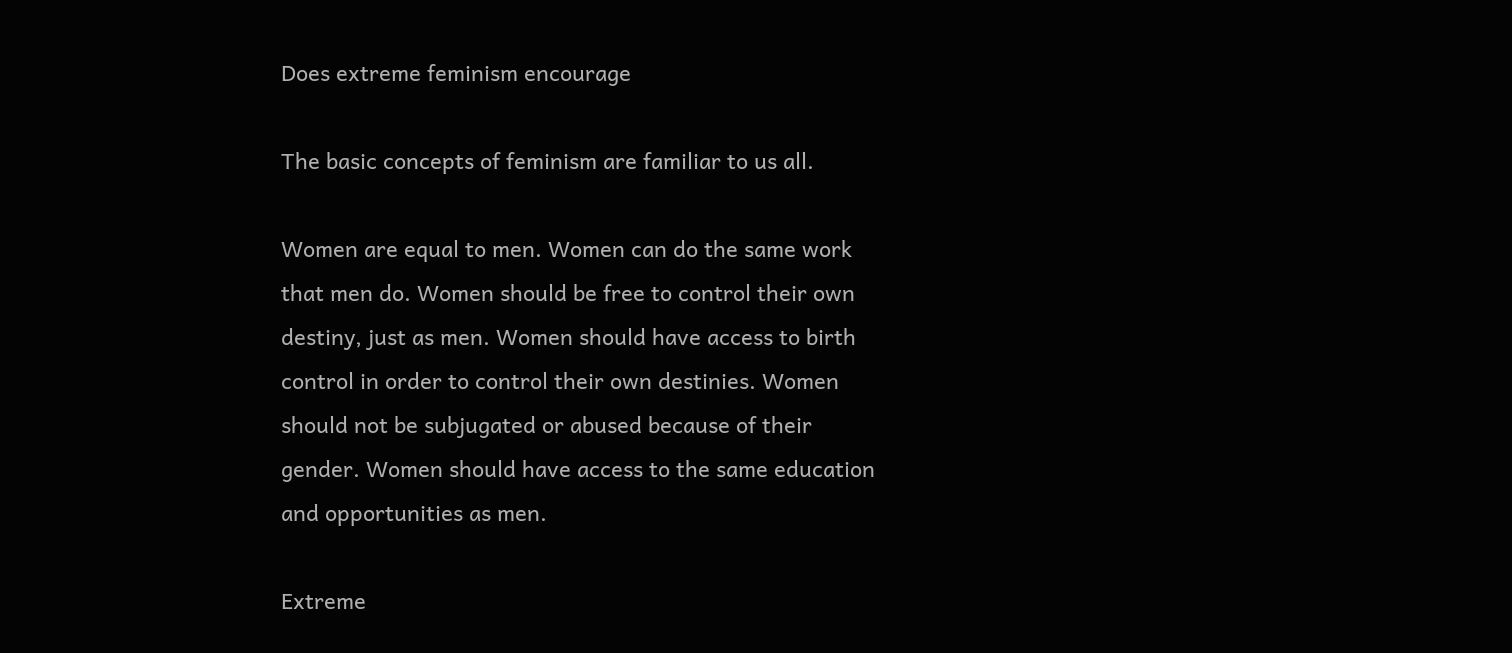Does extreme feminism encourage

The basic concepts of feminism are familiar to us all.

Women are equal to men. Women can do the same work that men do. Women should be free to control their own destiny, just as men. Women should have access to birth control in order to control their own destinies. Women should not be subjugated or abused because of their gender. Women should have access to the same education and opportunities as men.

Extreme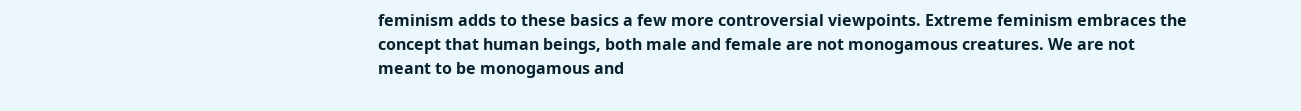feminism adds to these basics a few more controversial viewpoints. Extreme feminism embraces the concept that human beings, both male and female are not monogamous creatures. We are not meant to be monogamous and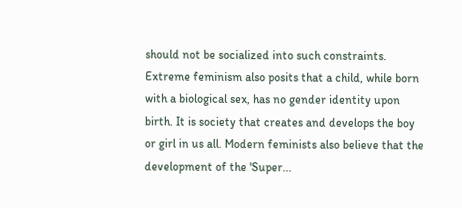should not be socialized into such constraints. Extreme feminism also posits that a child, while born with a biological sex, has no gender identity upon birth. It is society that creates and develops the boy or girl in us all. Modern feminists also believe that the development of the 'Super...